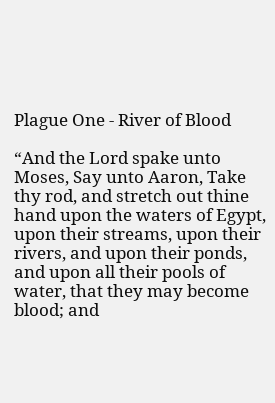Plague One - River of Blood

“And the Lord spake unto Moses, Say unto Aaron, Take thy rod, and stretch out thine hand upon the waters of Egypt, upon their streams, upon their rivers, and upon their ponds, and upon all their pools of water, that they may become blood; and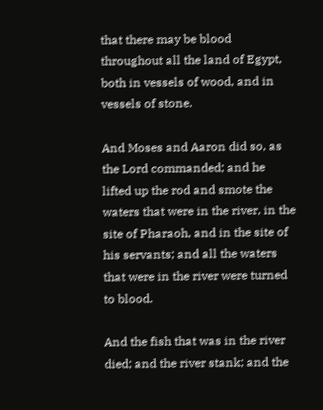that there may be blood throughout all the land of Egypt, both in vessels of wood, and in vessels of stone.

And Moses and Aaron did so, as the Lord commanded; and he lifted up the rod and smote the waters that were in the river, in the site of Pharaoh, and in the site of his servants; and all the waters that were in the river were turned to blood.

And the fish that was in the river died; and the river stank; and the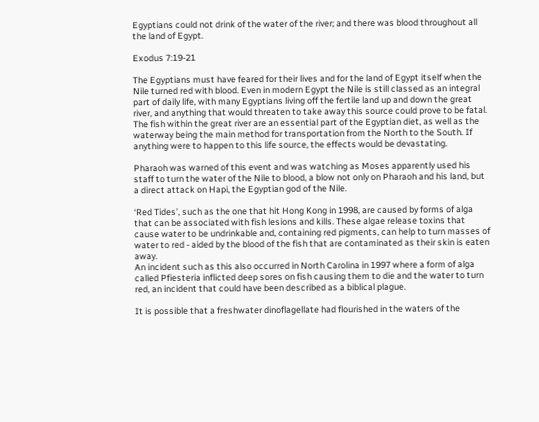Egyptians could not drink of the water of the river; and there was blood throughout all the land of Egypt.

Exodus 7:19-21

The Egyptians must have feared for their lives and for the land of Egypt itself when the Nile turned red with blood. Even in modern Egypt the Nile is still classed as an integral part of daily life, with many Egyptians living off the fertile land up and down the great river, and anything that would threaten to take away this source could prove to be fatal.
The fish within the great river are an essential part of the Egyptian diet, as well as the waterway being the main method for transportation from the North to the South. If anything were to happen to this life source, the effects would be devastating.

Pharaoh was warned of this event and was watching as Moses apparently used his staff to turn the water of the Nile to blood, a blow not only on Pharaoh and his land, but a direct attack on Hapi, the Egyptian god of the Nile.

‘Red Tides’, such as the one that hit Hong Kong in 1998, are caused by forms of alga that can be associated with fish lesions and kills. These algae release toxins that cause water to be undrinkable and, containing red pigments, can help to turn masses of water to red - aided by the blood of the fish that are contaminated as their skin is eaten away.
An incident such as this also occurred in North Carolina in 1997 where a form of alga called Pfiesteria inflicted deep sores on fish causing them to die and the water to turn red, an incident that could have been described as a biblical plague.

It is possible that a freshwater dinoflagellate had flourished in the waters of the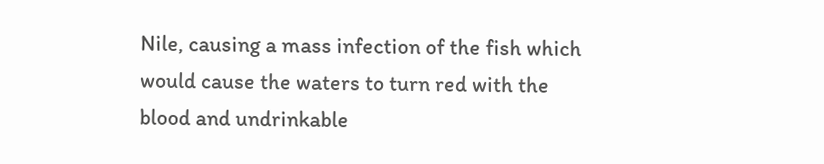Nile, causing a mass infection of the fish which would cause the waters to turn red with the blood and undrinkable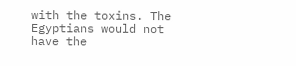with the toxins. The Egyptians would not have the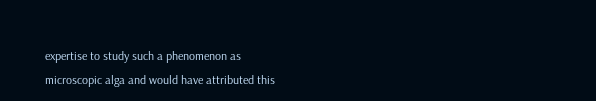expertise to study such a phenomenon as microscopic alga and would have attributed this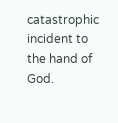catastrophic incident to the hand of God.